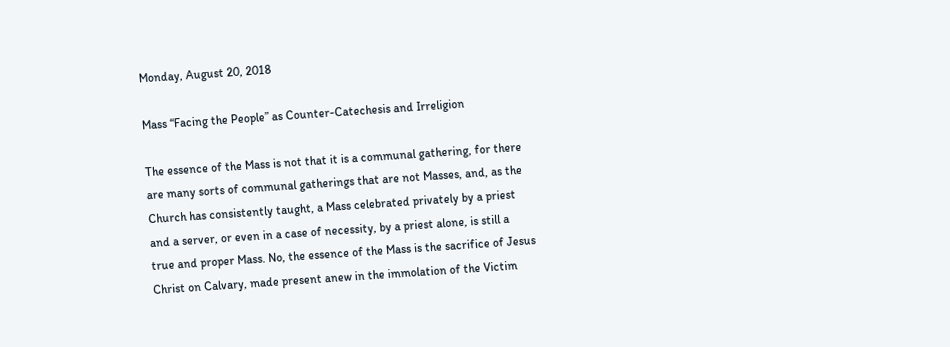Monday, August 20, 2018

Mass “Facing the People” as Counter-Catechesis and Irreligion

The essence of the Mass is not that it is a communal gathering, for there are many sorts of communal gatherings that are not Masses, and, as the Church has consistently taught, a Mass celebrated privately by a priest and a server, or even in a case of necessity, by a priest alone, is still a true and proper Mass. No, the essence of the Mass is the sacrifice of Jesus Christ on Calvary, made present anew in the immolation of the Victim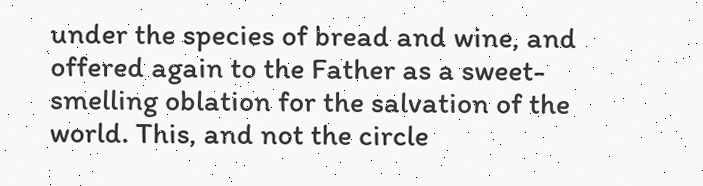under the species of bread and wine, and offered again to the Father as a sweet-smelling oblation for the salvation of the world. This, and not the circle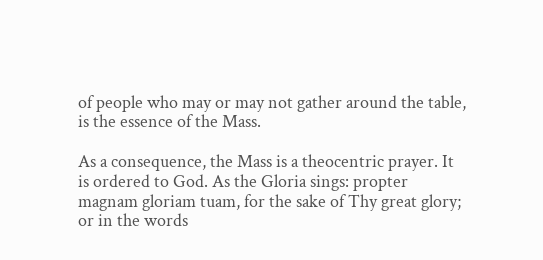of people who may or may not gather around the table, is the essence of the Mass.

As a consequence, the Mass is a theocentric prayer. It is ordered to God. As the Gloria sings: propter magnam gloriam tuam, for the sake of Thy great glory; or in the words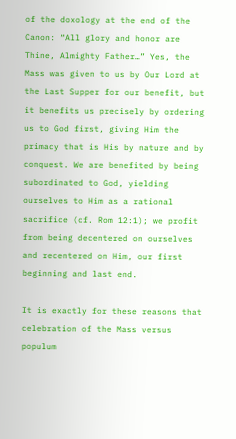of the doxology at the end of the Canon: “All glory and honor are Thine, Almighty Father…” Yes, the Mass was given to us by Our Lord at the Last Supper for our benefit, but it benefits us precisely by ordering us to God first, giving Him the primacy that is His by nature and by conquest. We are benefited by being subordinated to God, yielding ourselves to Him as a rational sacrifice (cf. Rom 12:1); we profit from being decentered on ourselves and recentered on Him, our first beginning and last end.

It is exactly for these reasons that celebration of the Mass versus populum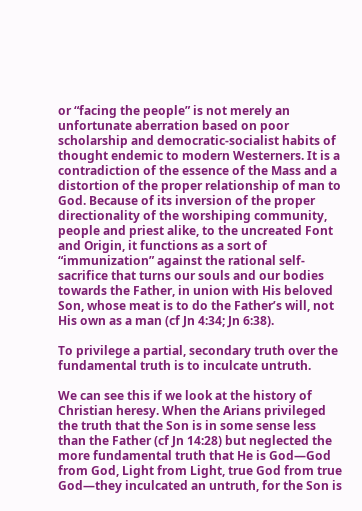or “facing the people” is not merely an unfortunate aberration based on poor scholarship and democratic-socialist habits of thought endemic to modern Westerners. It is a contradiction of the essence of the Mass and a distortion of the proper relationship of man to God. Because of its inversion of the proper directionality of the worshiping community, people and priest alike, to the uncreated Font and Origin, it functions as a sort of “immunization” against the rational self-sacrifice that turns our souls and our bodies towards the Father, in union with His beloved Son, whose meat is to do the Father’s will, not His own as a man (cf Jn 4:34; Jn 6:38).

To privilege a partial, secondary truth over the fundamental truth is to inculcate untruth.

We can see this if we look at the history of Christian heresy. When the Arians privileged the truth that the Son is in some sense less than the Father (cf Jn 14:28) but neglected the more fundamental truth that He is God—God from God, Light from Light, true God from true God—they inculcated an untruth, for the Son is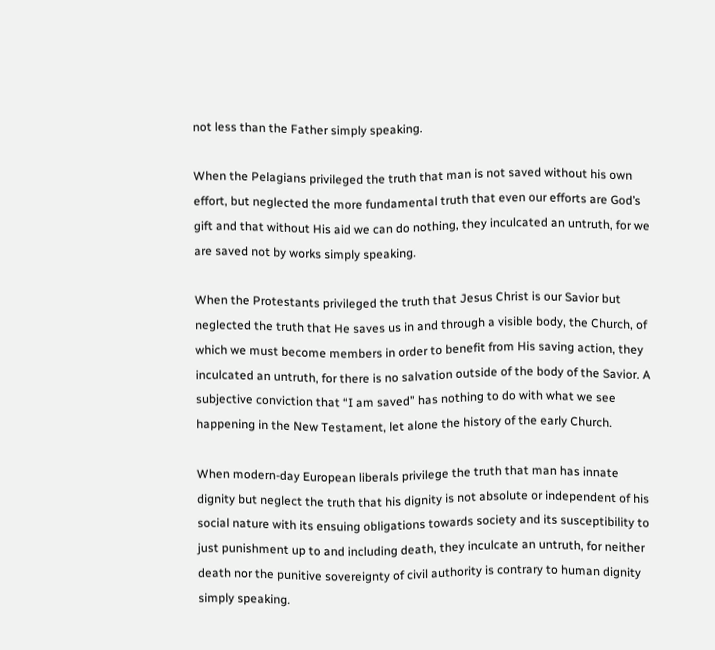not less than the Father simply speaking.

When the Pelagians privileged the truth that man is not saved without his own effort, but neglected the more fundamental truth that even our efforts are God’s gift and that without His aid we can do nothing, they inculcated an untruth, for we are saved not by works simply speaking.

When the Protestants privileged the truth that Jesus Christ is our Savior but neglected the truth that He saves us in and through a visible body, the Church, of which we must become members in order to benefit from His saving action, they inculcated an untruth, for there is no salvation outside of the body of the Savior. A subjective conviction that “I am saved” has nothing to do with what we see happening in the New Testament, let alone the history of the early Church.

When modern-day European liberals privilege the truth that man has innate dignity but neglect the truth that his dignity is not absolute or independent of his social nature with its ensuing obligations towards society and its susceptibility to just punishment up to and including death, they inculcate an untruth, for neither death nor the punitive sovereignty of civil authority is contrary to human dignity simply speaking.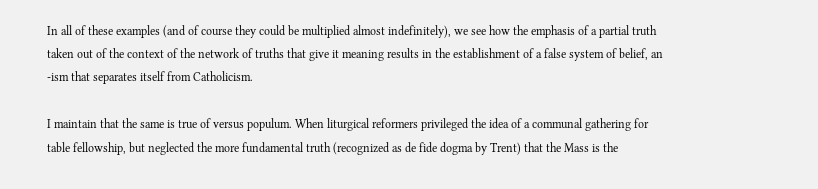In all of these examples (and of course they could be multiplied almost indefinitely), we see how the emphasis of a partial truth taken out of the context of the network of truths that give it meaning results in the establishment of a false system of belief, an -ism that separates itself from Catholicism.

I maintain that the same is true of versus populum. When liturgical reformers privileged the idea of a communal gathering for table fellowship, but neglected the more fundamental truth (recognized as de fide dogma by Trent) that the Mass is the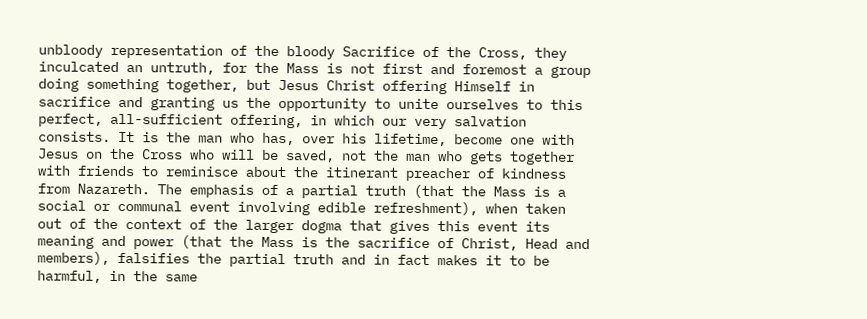unbloody representation of the bloody Sacrifice of the Cross, they inculcated an untruth, for the Mass is not first and foremost a group doing something together, but Jesus Christ offering Himself in sacrifice and granting us the opportunity to unite ourselves to this perfect, all-sufficient offering, in which our very salvation consists. It is the man who has, over his lifetime, become one with Jesus on the Cross who will be saved, not the man who gets together with friends to reminisce about the itinerant preacher of kindness from Nazareth. The emphasis of a partial truth (that the Mass is a social or communal event involving edible refreshment), when taken out of the context of the larger dogma that gives this event its meaning and power (that the Mass is the sacrifice of Christ, Head and members), falsifies the partial truth and in fact makes it to be harmful, in the same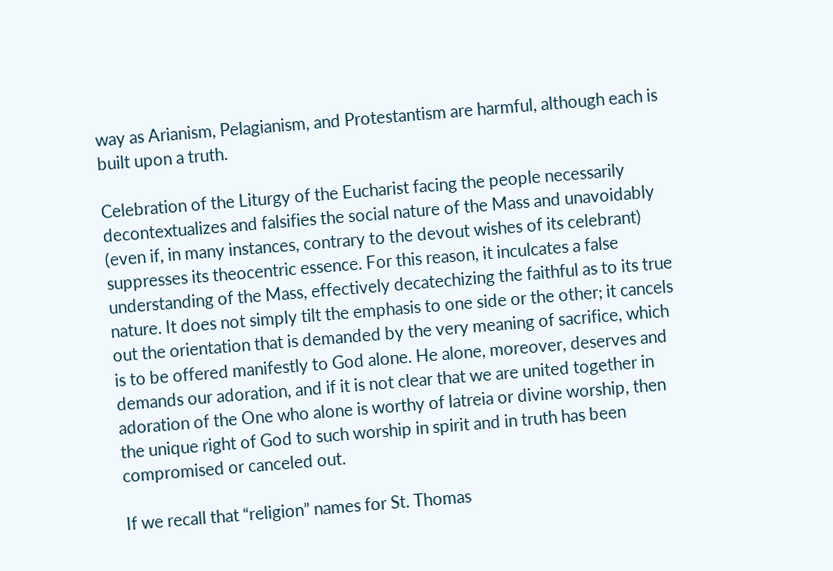way as Arianism, Pelagianism, and Protestantism are harmful, although each is built upon a truth.

Celebration of the Liturgy of the Eucharist facing the people necessarily decontextualizes and falsifies the social nature of the Mass and unavoidably (even if, in many instances, contrary to the devout wishes of its celebrant) suppresses its theocentric essence. For this reason, it inculcates a false understanding of the Mass, effectively decatechizing the faithful as to its true nature. It does not simply tilt the emphasis to one side or the other; it cancels out the orientation that is demanded by the very meaning of sacrifice, which is to be offered manifestly to God alone. He alone, moreover, deserves and demands our adoration, and if it is not clear that we are united together in adoration of the One who alone is worthy of latreia or divine worship, then the unique right of God to such worship in spirit and in truth has been compromised or canceled out.

If we recall that “religion” names for St. Thomas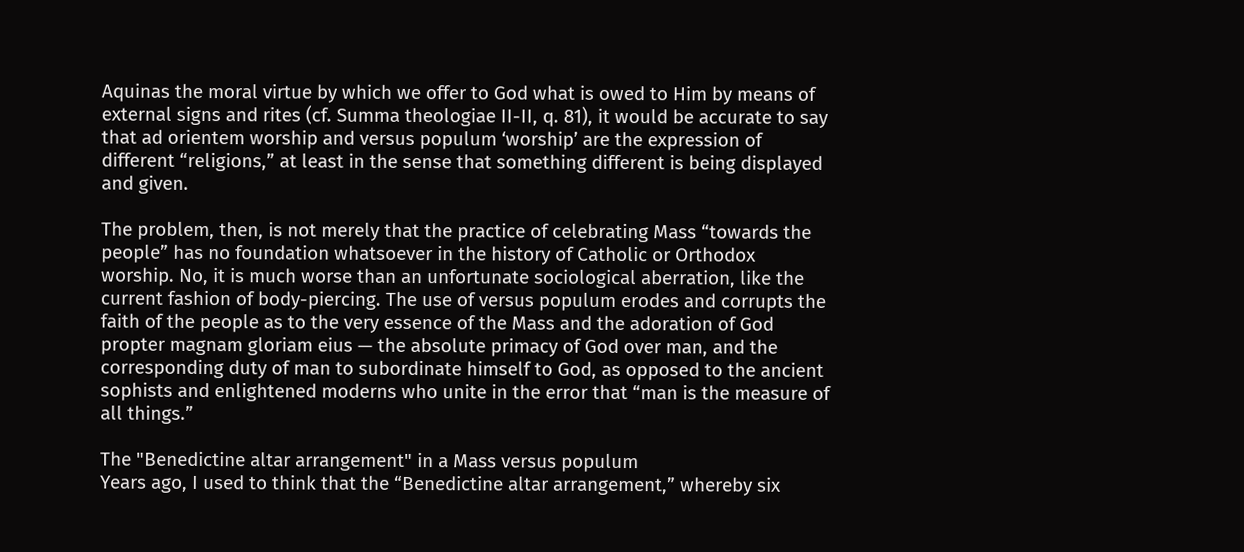Aquinas the moral virtue by which we offer to God what is owed to Him by means of external signs and rites (cf. Summa theologiae II-II, q. 81), it would be accurate to say that ad orientem worship and versus populum ‘worship’ are the expression of different “religions,” at least in the sense that something different is being displayed and given.

The problem, then, is not merely that the practice of celebrating Mass “towards the people” has no foundation whatsoever in the history of Catholic or Orthodox worship. No, it is much worse than an unfortunate sociological aberration, like the current fashion of body-piercing. The use of versus populum erodes and corrupts the faith of the people as to the very essence of the Mass and the adoration of God propter magnam gloriam eius — the absolute primacy of God over man, and the corresponding duty of man to subordinate himself to God, as opposed to the ancient sophists and enlightened moderns who unite in the error that “man is the measure of all things.”

The "Benedictine altar arrangement" in a Mass versus populum
Years ago, I used to think that the “Benedictine altar arrangement,” whereby six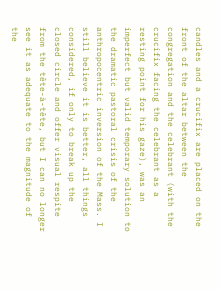candles and a crucifix are placed on the front of the altar between the congregation and the celebrant (with the crucifix facing the celebrant as a resting point for his gaze), was an imperfect but valid temporary solution to the dramatic pastoral crisis of the anthropocentric inversion of the Mass. I still believe it is better, all things considered, if only to break up the closed circle and offer visual respite from the tête-à-tête, but I can no longer see it as adequate to the magnitude of the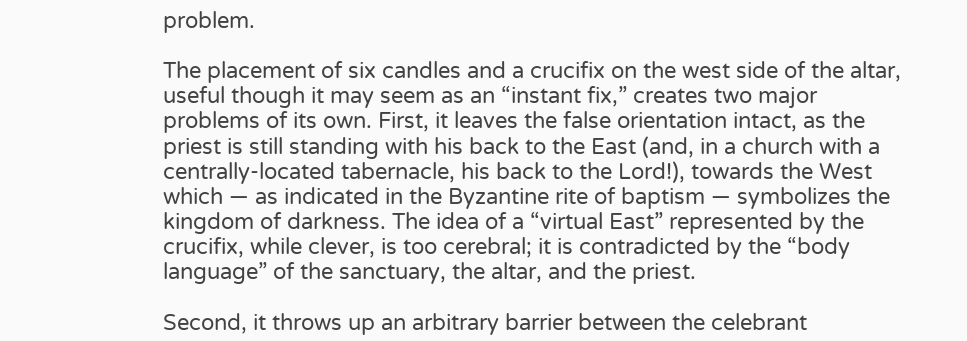problem.

The placement of six candles and a crucifix on the west side of the altar, useful though it may seem as an “instant fix,” creates two major problems of its own. First, it leaves the false orientation intact, as the priest is still standing with his back to the East (and, in a church with a centrally-located tabernacle, his back to the Lord!), towards the West which — as indicated in the Byzantine rite of baptism — symbolizes the kingdom of darkness. The idea of a “virtual East” represented by the crucifix, while clever, is too cerebral; it is contradicted by the “body language” of the sanctuary, the altar, and the priest.

Second, it throws up an arbitrary barrier between the celebrant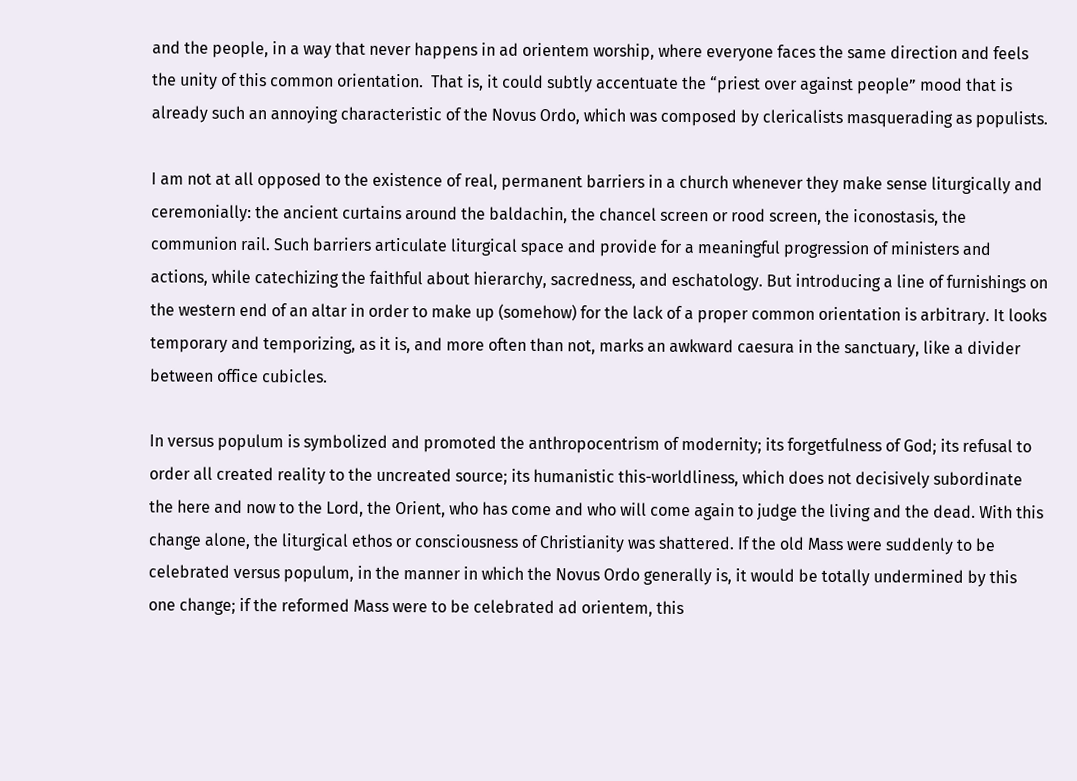and the people, in a way that never happens in ad orientem worship, where everyone faces the same direction and feels the unity of this common orientation.  That is, it could subtly accentuate the “priest over against people” mood that is already such an annoying characteristic of the Novus Ordo, which was composed by clericalists masquerading as populists.

I am not at all opposed to the existence of real, permanent barriers in a church whenever they make sense liturgically and ceremonially: the ancient curtains around the baldachin, the chancel screen or rood screen, the iconostasis, the communion rail. Such barriers articulate liturgical space and provide for a meaningful progression of ministers and actions, while catechizing the faithful about hierarchy, sacredness, and eschatology. But introducing a line of furnishings on the western end of an altar in order to make up (somehow) for the lack of a proper common orientation is arbitrary. It looks temporary and temporizing, as it is, and more often than not, marks an awkward caesura in the sanctuary, like a divider between office cubicles.

In versus populum is symbolized and promoted the anthropocentrism of modernity; its forgetfulness of God; its refusal to order all created reality to the uncreated source; its humanistic this-worldliness, which does not decisively subordinate the here and now to the Lord, the Orient, who has come and who will come again to judge the living and the dead. With this change alone, the liturgical ethos or consciousness of Christianity was shattered. If the old Mass were suddenly to be celebrated versus populum, in the manner in which the Novus Ordo generally is, it would be totally undermined by this one change; if the reformed Mass were to be celebrated ad orientem, this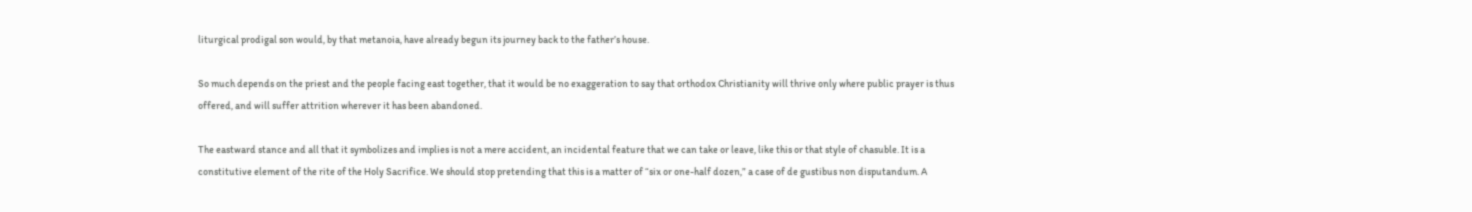liturgical prodigal son would, by that metanoia, have already begun its journey back to the father’s house.

So much depends on the priest and the people facing east together, that it would be no exaggeration to say that orthodox Christianity will thrive only where public prayer is thus offered, and will suffer attrition wherever it has been abandoned.

The eastward stance and all that it symbolizes and implies is not a mere accident, an incidental feature that we can take or leave, like this or that style of chasuble. It is a constitutive element of the rite of the Holy Sacrifice. We should stop pretending that this is a matter of “six or one-half dozen,” a case of de gustibus non disputandum. A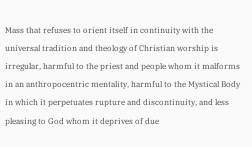Mass that refuses to orient itself in continuity with the universal tradition and theology of Christian worship is irregular, harmful to the priest and people whom it malforms in an anthropocentric mentality, harmful to the Mystical Body in which it perpetuates rupture and discontinuity, and less pleasing to God whom it deprives of due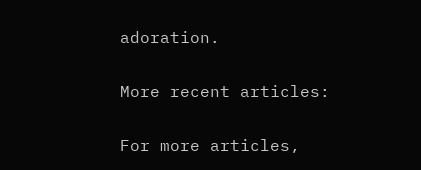adoration.

More recent articles:

For more articles,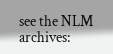see the NLM archives: